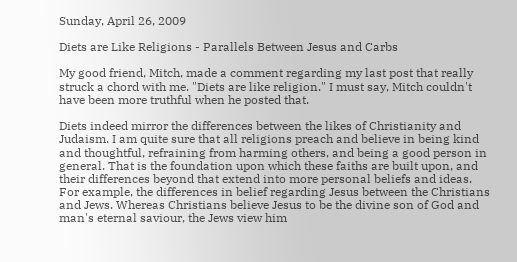Sunday, April 26, 2009

Diets are Like Religions - Parallels Between Jesus and Carbs

My good friend, Mitch, made a comment regarding my last post that really struck a chord with me. "Diets are like religion." I must say, Mitch couldn't have been more truthful when he posted that.

Diets indeed mirror the differences between the likes of Christianity and Judaism. I am quite sure that all religions preach and believe in being kind and thoughtful, refraining from harming others, and being a good person in general. That is the foundation upon which these faiths are built upon, and their differences beyond that extend into more personal beliefs and ideas. For example, the differences in belief regarding Jesus between the Christians and Jews. Whereas Christians believe Jesus to be the divine son of God and man's eternal saviour, the Jews view him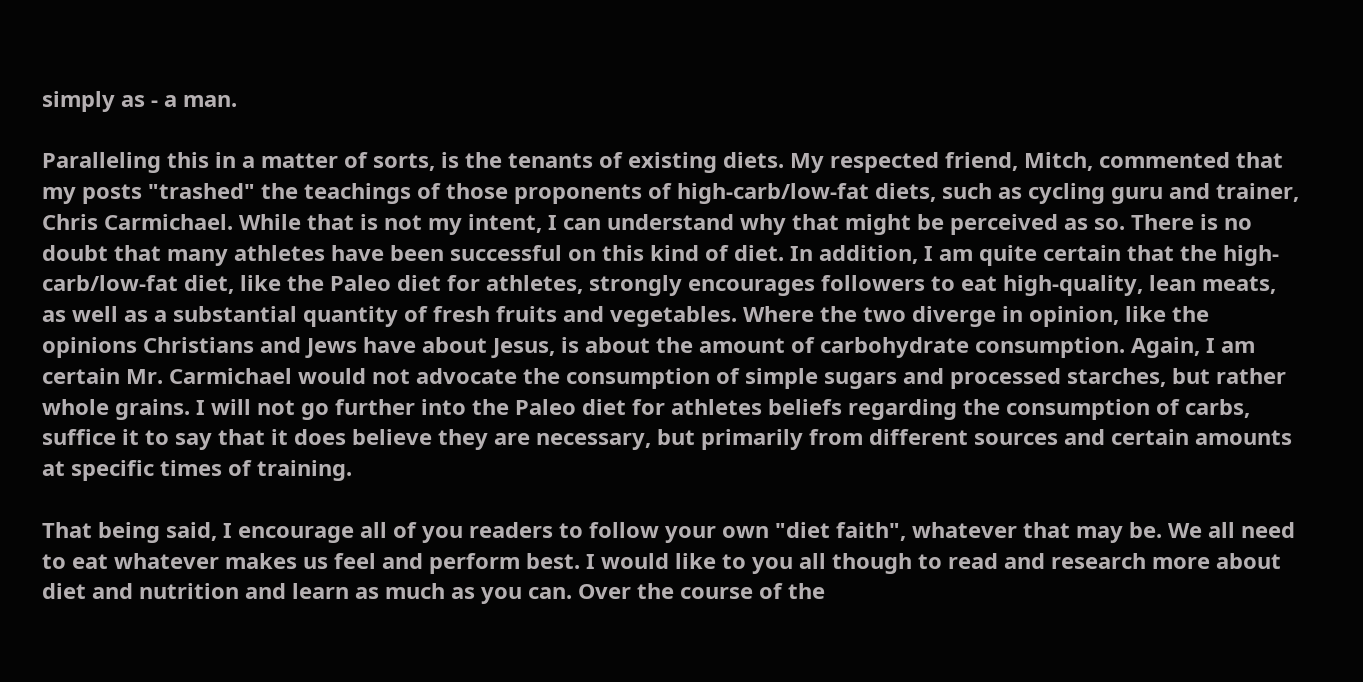simply as - a man.

Paralleling this in a matter of sorts, is the tenants of existing diets. My respected friend, Mitch, commented that my posts "trashed" the teachings of those proponents of high-carb/low-fat diets, such as cycling guru and trainer, Chris Carmichael. While that is not my intent, I can understand why that might be perceived as so. There is no doubt that many athletes have been successful on this kind of diet. In addition, I am quite certain that the high-carb/low-fat diet, like the Paleo diet for athletes, strongly encourages followers to eat high-quality, lean meats, as well as a substantial quantity of fresh fruits and vegetables. Where the two diverge in opinion, like the opinions Christians and Jews have about Jesus, is about the amount of carbohydrate consumption. Again, I am certain Mr. Carmichael would not advocate the consumption of simple sugars and processed starches, but rather whole grains. I will not go further into the Paleo diet for athletes beliefs regarding the consumption of carbs, suffice it to say that it does believe they are necessary, but primarily from different sources and certain amounts at specific times of training.

That being said, I encourage all of you readers to follow your own "diet faith", whatever that may be. We all need to eat whatever makes us feel and perform best. I would like to you all though to read and research more about diet and nutrition and learn as much as you can. Over the course of the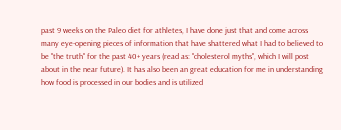past 9 weeks on the Paleo diet for athletes, I have done just that and come across many eye-opening pieces of information that have shattered what I had to believed to be "the truth" for the past 40+ years (read as: "cholesterol myths", which I will post about in the near future). It has also been an great education for me in understanding how food is processed in our bodies and is utilized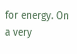for energy. On a very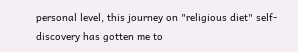personal level, this journey on "religious diet" self-discovery has gotten me to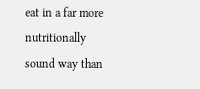eat in a far more nutritionally sound way than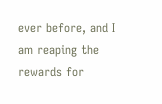ever before, and I am reaping the rewards for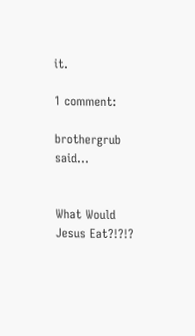it.

1 comment:

brothergrub said...


What Would Jesus Eat?!?!?